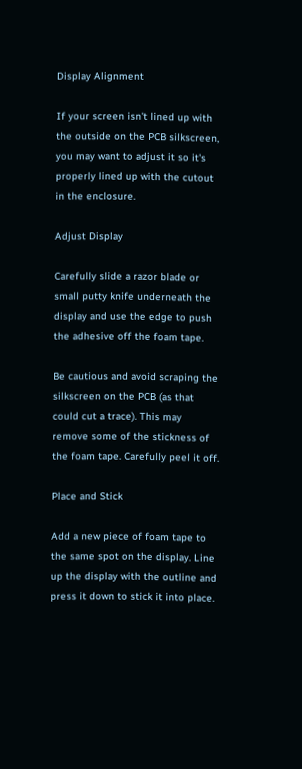Display Alignment

If your screen isn't lined up with the outside on the PCB silkscreen, you may want to adjust it so it's properly lined up with the cutout in the enclosure.

Adjust Display

Carefully slide a razor blade or small putty knife underneath the display and use the edge to push the adhesive off the foam tape.

Be cautious and avoid scraping the silkscreen on the PCB (as that could cut a trace). This may remove some of the stickness of the foam tape. Carefully peel it off.

Place and Stick

Add a new piece of foam tape to the same spot on the display. Line up the display with the outline and press it down to stick it into place.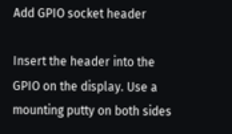Add GPIO socket header

Insert the header into the GPIO on the display. Use a mounting putty on both sides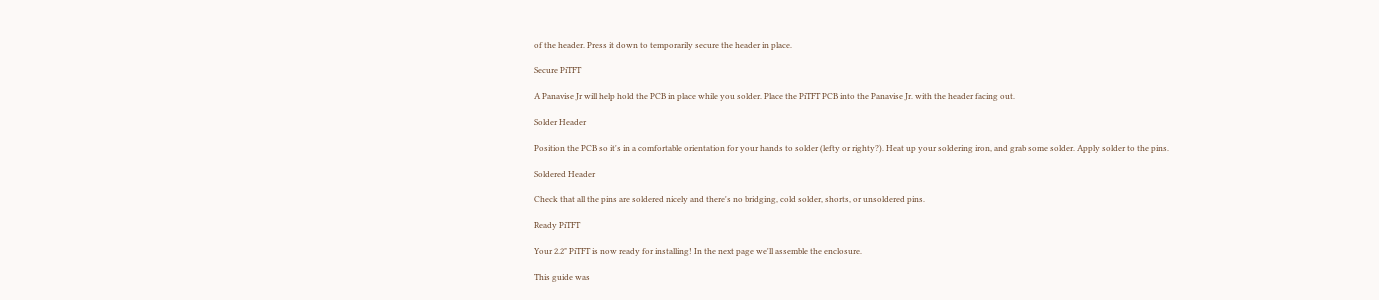of the header. Press it down to temporarily secure the header in place.

Secure PiTFT

A Panavise Jr will help hold the PCB in place while you solder. Place the PiTFT PCB into the Panavise Jr. with the header facing out.

Solder Header

Position the PCB so it's in a comfortable orientation for your hands to solder (lefty or righty?). Heat up your soldering iron, and grab some solder. Apply solder to the pins.

Soldered Header

Check that all the pins are soldered nicely and there's no bridging, cold solder, shorts, or unsoldered pins.

Ready PiTFT

Your 2.2" PiTFT is now ready for installing! In the next page we'll assemble the enclosure.

This guide was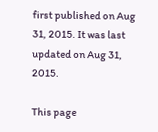first published on Aug 31, 2015. It was last updated on Aug 31, 2015.

This page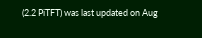(2.2 PiTFT) was last updated on Aug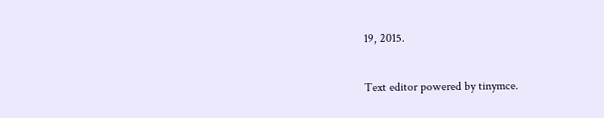19, 2015.

Text editor powered by tinymce.